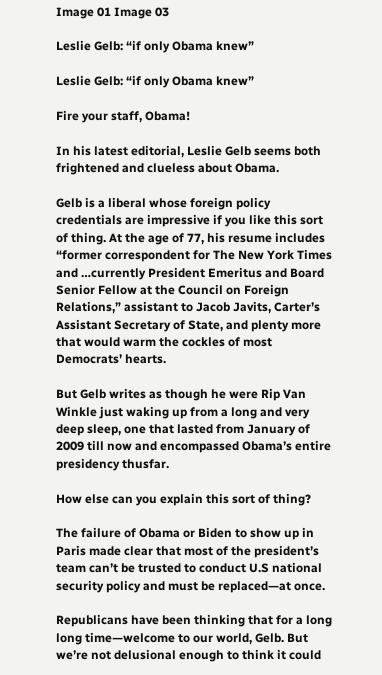Image 01 Image 03

Leslie Gelb: “if only Obama knew”

Leslie Gelb: “if only Obama knew”

Fire your staff, Obama!

In his latest editorial, Leslie Gelb seems both frightened and clueless about Obama.

Gelb is a liberal whose foreign policy credentials are impressive if you like this sort of thing. At the age of 77, his resume includes “former correspondent for The New York Times and …currently President Emeritus and Board Senior Fellow at the Council on Foreign Relations,” assistant to Jacob Javits, Carter’s Assistant Secretary of State, and plenty more that would warm the cockles of most Democrats’ hearts.

But Gelb writes as though he were Rip Van Winkle just waking up from a long and very deep sleep, one that lasted from January of 2009 till now and encompassed Obama’s entire presidency thusfar.

How else can you explain this sort of thing?

The failure of Obama or Biden to show up in Paris made clear that most of the president’s team can’t be trusted to conduct U.S national security policy and must be replaced—at once.

Republicans have been thinking that for a long long time—welcome to our world, Gelb. But we’re not delusional enough to think it could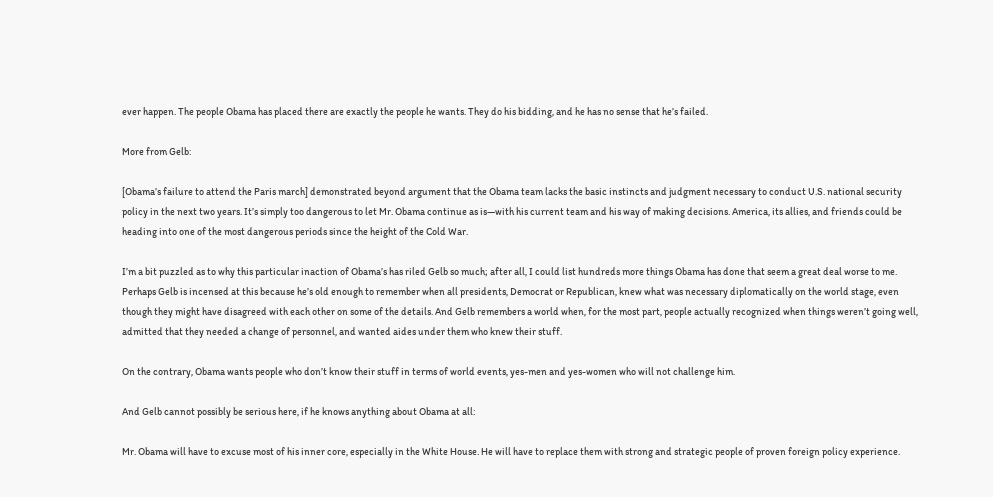ever happen. The people Obama has placed there are exactly the people he wants. They do his bidding, and he has no sense that he’s failed.

More from Gelb:

[Obama’s failure to attend the Paris march] demonstrated beyond argument that the Obama team lacks the basic instincts and judgment necessary to conduct U.S. national security policy in the next two years. It’s simply too dangerous to let Mr. Obama continue as is—with his current team and his way of making decisions. America, its allies, and friends could be heading into one of the most dangerous periods since the height of the Cold War.

I’m a bit puzzled as to why this particular inaction of Obama’s has riled Gelb so much; after all, I could list hundreds more things Obama has done that seem a great deal worse to me. Perhaps Gelb is incensed at this because he’s old enough to remember when all presidents, Democrat or Republican, knew what was necessary diplomatically on the world stage, even though they might have disagreed with each other on some of the details. And Gelb remembers a world when, for the most part, people actually recognized when things weren’t going well, admitted that they needed a change of personnel, and wanted aides under them who knew their stuff.

On the contrary, Obama wants people who don’t know their stuff in terms of world events, yes-men and yes-women who will not challenge him.

And Gelb cannot possibly be serious here, if he knows anything about Obama at all:

Mr. Obama will have to excuse most of his inner core, especially in the White House. He will have to replace them with strong and strategic people of proven foreign policy experience.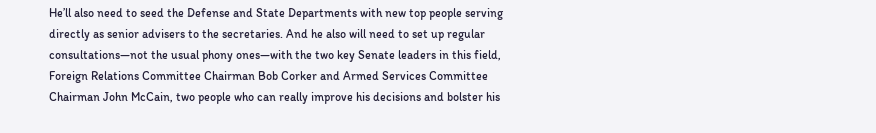He’ll also need to seed the Defense and State Departments with new top people serving directly as senior advisers to the secretaries. And he also will need to set up regular consultations—not the usual phony ones—with the two key Senate leaders in this field, Foreign Relations Committee Chairman Bob Corker and Armed Services Committee Chairman John McCain, two people who can really improve his decisions and bolster his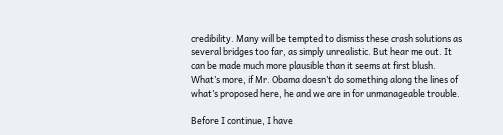credibility. Many will be tempted to dismiss these crash solutions as several bridges too far, as simply unrealistic. But hear me out. It can be made much more plausible than it seems at first blush. What’s more, if Mr. Obama doesn’t do something along the lines of what’s proposed here, he and we are in for unmanageable trouble.

Before I continue, I have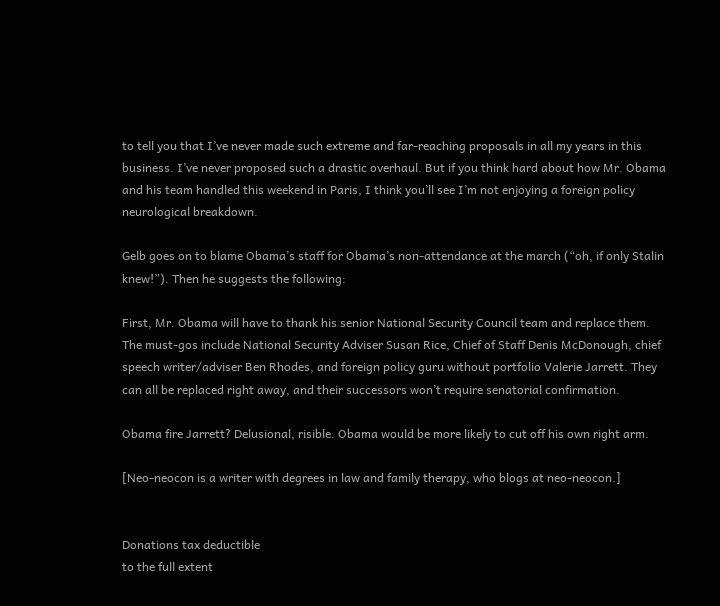to tell you that I’ve never made such extreme and far-reaching proposals in all my years in this business. I’ve never proposed such a drastic overhaul. But if you think hard about how Mr. Obama and his team handled this weekend in Paris, I think you’ll see I’m not enjoying a foreign policy neurological breakdown.

Gelb goes on to blame Obama’s staff for Obama’s non-attendance at the march (“oh, if only Stalin knew!”). Then he suggests the following:

First, Mr. Obama will have to thank his senior National Security Council team and replace them. The must-gos include National Security Adviser Susan Rice, Chief of Staff Denis McDonough, chief speech writer/adviser Ben Rhodes, and foreign policy guru without portfolio Valerie Jarrett. They can all be replaced right away, and their successors won’t require senatorial confirmation.

Obama fire Jarrett? Delusional, risible. Obama would be more likely to cut off his own right arm.

[Neo-neocon is a writer with degrees in law and family therapy, who blogs at neo-neocon.]


Donations tax deductible
to the full extent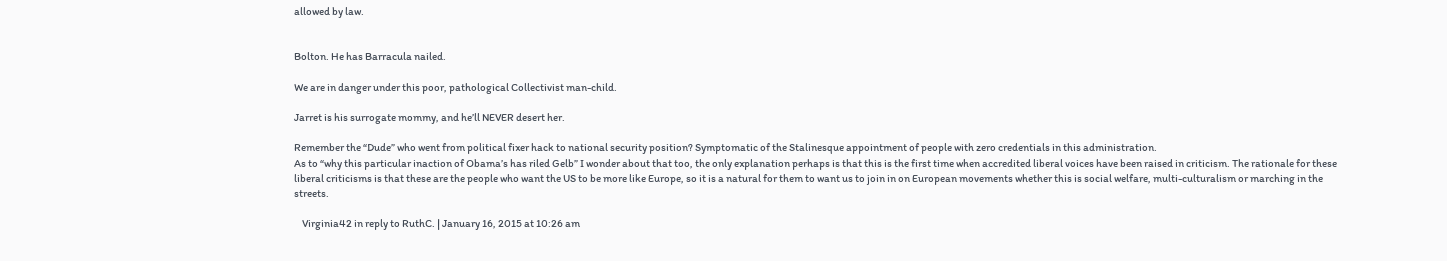allowed by law.


Bolton. He has Barracula nailed.

We are in danger under this poor, pathological Collectivist man-child.

Jarret is his surrogate mommy, and he’ll NEVER desert her.

Remember the “Dude” who went from political fixer hack to national security position? Symptomatic of the Stalinesque appointment of people with zero credentials in this administration.
As to “why this particular inaction of Obama’s has riled Gelb” I wonder about that too, the only explanation perhaps is that this is the first time when accredited liberal voices have been raised in criticism. The rationale for these liberal criticisms is that these are the people who want the US to be more like Europe, so it is a natural for them to want us to join in on European movements whether this is social welfare, multi-culturalism or marching in the streets.

    Virginia42 in reply to RuthC. | January 16, 2015 at 10:26 am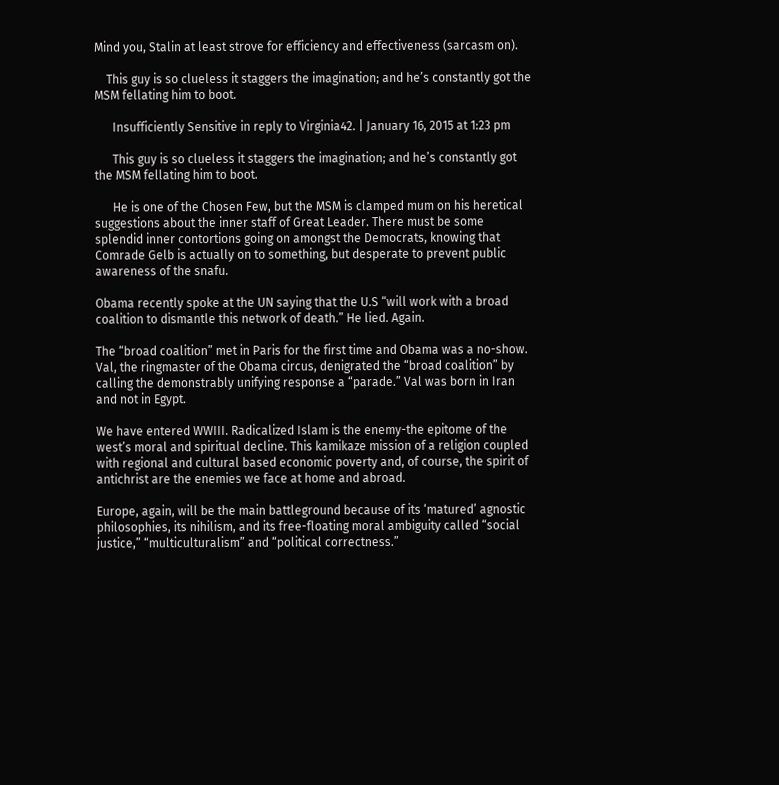Mind you, Stalin at least strove for efficiency and effectiveness (sarcasm on).

    This guy is so clueless it staggers the imagination; and he’s constantly got the MSM fellating him to boot.

      Insufficiently Sensitive in reply to Virginia42. | January 16, 2015 at 1:23 pm

      This guy is so clueless it staggers the imagination; and he’s constantly got the MSM fellating him to boot.

      He is one of the Chosen Few, but the MSM is clamped mum on his heretical suggestions about the inner staff of Great Leader. There must be some splendid inner contortions going on amongst the Democrats, knowing that Comrade Gelb is actually on to something, but desperate to prevent public awareness of the snafu.

Obama recently spoke at the UN saying that the U.S “will work with a broad coalition to dismantle this network of death.” He lied. Again.

The “broad coalition” met in Paris for the first time and Obama was a no-show. Val, the ringmaster of the Obama circus, denigrated the “broad coalition” by calling the demonstrably unifying response a “parade.” Val was born in Iran and not in Egypt.

We have entered WWIII. Radicalized Islam is the enemy-the epitome of the west’s moral and spiritual decline. This kamikaze mission of a religion coupled with regional and cultural based economic poverty and, of course, the spirit of antichrist are the enemies we face at home and abroad.

Europe, again, will be the main battleground because of its ‘matured’ agnostic philosophies, its nihilism, and its free-floating moral ambiguity called “social justice,” “multiculturalism” and “political correctness.”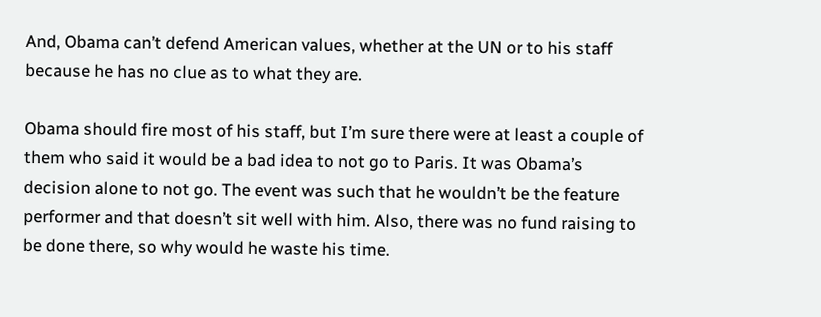And, Obama can’t defend American values, whether at the UN or to his staff because he has no clue as to what they are.

Obama should fire most of his staff, but I’m sure there were at least a couple of them who said it would be a bad idea to not go to Paris. It was Obama’s decision alone to not go. The event was such that he wouldn’t be the feature performer and that doesn’t sit well with him. Also, there was no fund raising to be done there, so why would he waste his time.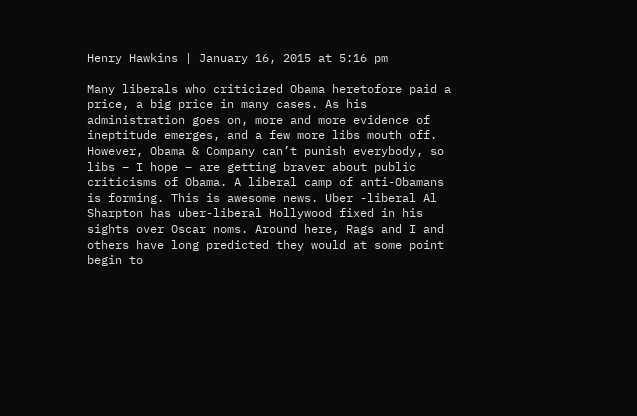Henry Hawkins | January 16, 2015 at 5:16 pm

Many liberals who criticized Obama heretofore paid a price, a big price in many cases. As his administration goes on, more and more evidence of ineptitude emerges, and a few more libs mouth off. However, Obama & Company can’t punish everybody, so libs – I hope – are getting braver about public criticisms of Obama. A liberal camp of anti-Obamans is forming. This is awesome news. Uber -liberal Al Sharpton has uber-liberal Hollywood fixed in his sights over Oscar noms. Around here, Rags and I and others have long predicted they would at some point begin to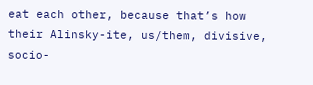eat each other, because that’s how their Alinsky-ite, us/them, divisive, socio-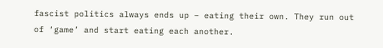fascist politics always ends up – eating their own. They run out of ‘game’ and start eating each another.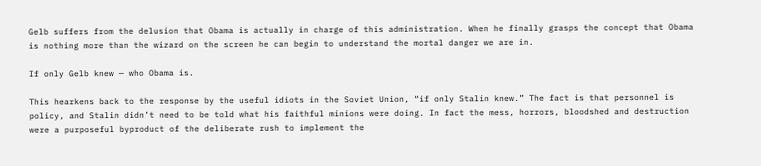Gelb suffers from the delusion that Obama is actually in charge of this administration. When he finally grasps the concept that Obama is nothing more than the wizard on the screen he can begin to understand the mortal danger we are in.

If only Gelb knew — who Obama is.

This hearkens back to the response by the useful idiots in the Soviet Union, “if only Stalin knew.” The fact is that personnel is policy, and Stalin didn’t need to be told what his faithful minions were doing. In fact the mess, horrors, bloodshed and destruction were a purposeful byproduct of the deliberate rush to implement the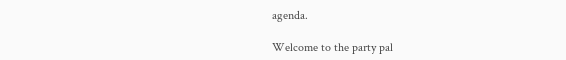agenda.

Welcome to the party pal